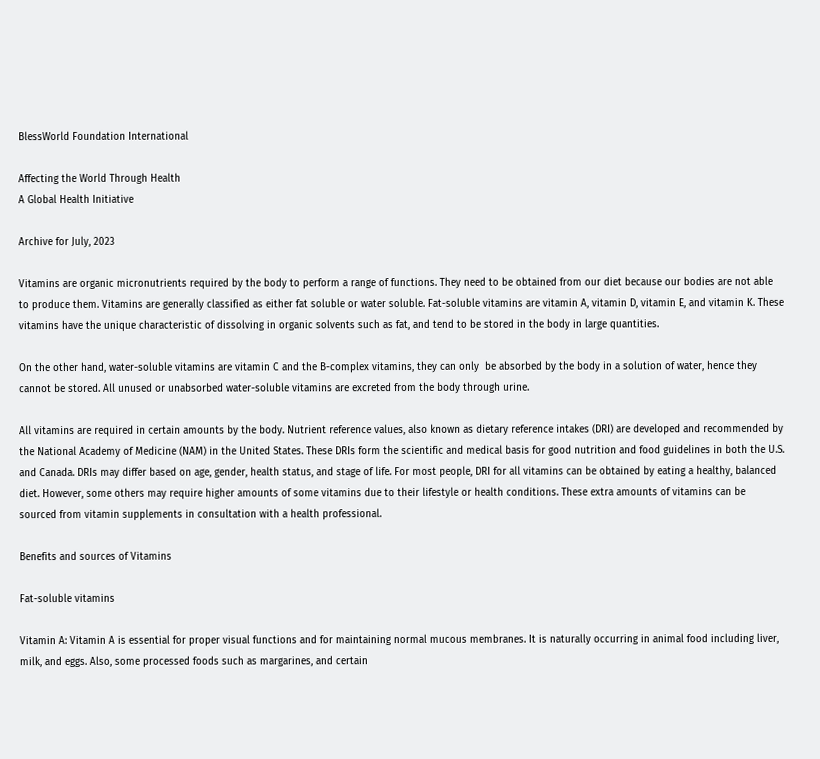BlessWorld Foundation International

Affecting the World Through Health
A Global Health Initiative

Archive for July, 2023

Vitamins are organic micronutrients required by the body to perform a range of functions. They need to be obtained from our diet because our bodies are not able to produce them. Vitamins are generally classified as either fat soluble or water soluble. Fat-soluble vitamins are vitamin A, vitamin D, vitamin E, and vitamin K. These vitamins have the unique characteristic of dissolving in organic solvents such as fat, and tend to be stored in the body in large quantities.

On the other hand, water-soluble vitamins are vitamin C and the B-complex vitamins, they can only  be absorbed by the body in a solution of water, hence they cannot be stored. All unused or unabsorbed water-soluble vitamins are excreted from the body through urine.

All vitamins are required in certain amounts by the body. Nutrient reference values, also known as dietary reference intakes (DRI) are developed and recommended by the National Academy of Medicine (NAM) in the United States. These DRIs form the scientific and medical basis for good nutrition and food guidelines in both the U.S. and Canada. DRIs may differ based on age, gender, health status, and stage of life. For most people, DRI for all vitamins can be obtained by eating a healthy, balanced diet. However, some others may require higher amounts of some vitamins due to their lifestyle or health conditions. These extra amounts of vitamins can be sourced from vitamin supplements in consultation with a health professional.

Benefits and sources of Vitamins

Fat-soluble vitamins

Vitamin A: Vitamin A is essential for proper visual functions and for maintaining normal mucous membranes. It is naturally occurring in animal food including liver, milk, and eggs. Also, some processed foods such as margarines, and certain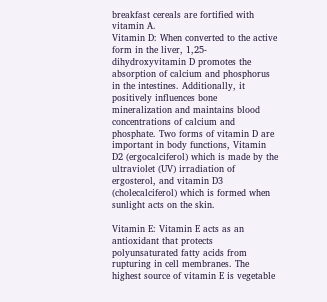breakfast cereals are fortified with vitamin A.
Vitamin D: When converted to the active form in the liver, 1,25-dihydroxyvitamin D promotes the absorption of calcium and phosphorus in the intestines. Additionally, it positively influences bone mineralization and maintains blood concentrations of calcium and phosphate. Two forms of vitamin D are important in body functions, Vitamin D2 (ergocalciferol) which is made by the ultraviolet (UV) irradiation of ergosterol, and vitamin D3 (cholecalciferol) which is formed when sunlight acts on the skin.

Vitamin E: Vitamin E acts as an antioxidant that protects polyunsaturated fatty acids from rupturing in cell membranes. The highest source of vitamin E is vegetable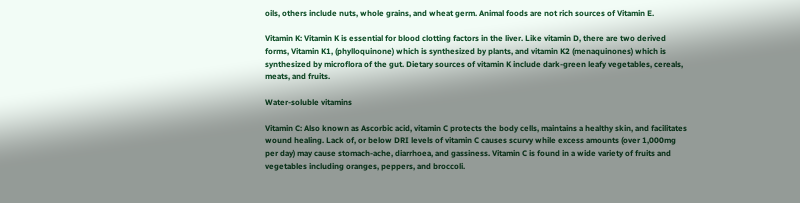oils, others include nuts, whole grains, and wheat germ. Animal foods are not rich sources of Vitamin E.

Vitamin K: Vitamin K is essential for blood clotting factors in the liver. Like vitamin D, there are two derived forms, Vitamin K1, (phylloquinone) which is synthesized by plants, and vitamin K2 (menaquinones) which is synthesized by microflora of the gut. Dietary sources of vitamin K include dark-green leafy vegetables, cereals, meats, and fruits.

Water-soluble vitamins

Vitamin C: Also known as Ascorbic acid, vitamin C protects the body cells, maintains a healthy skin, and facilitates wound healing. Lack of, or below DRI levels of vitamin C causes scurvy while excess amounts (over 1,000mg per day) may cause stomach-ache, diarrhoea, and gassiness. Vitamin C is found in a wide variety of fruits and vegetables including oranges, peppers, and broccoli.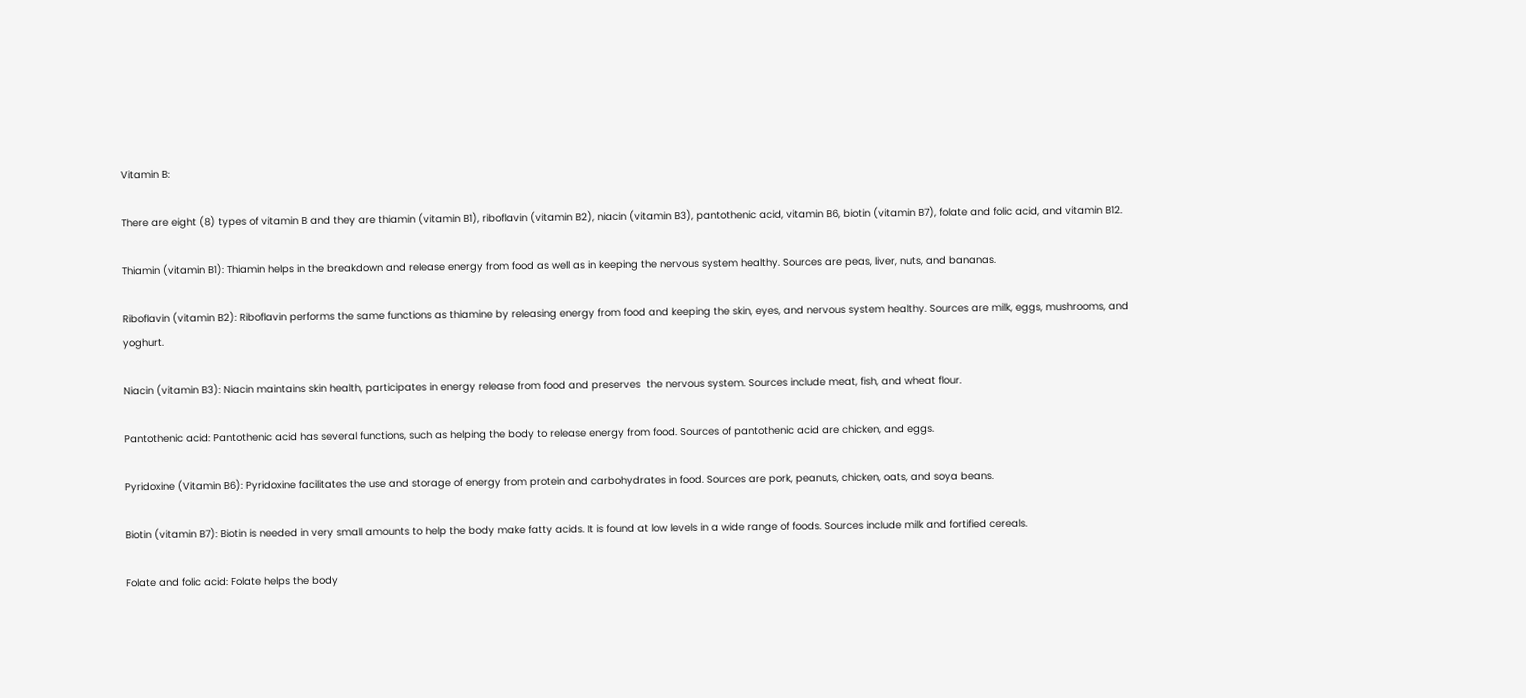Vitamin B:

There are eight (8) types of vitamin B and they are thiamin (vitamin B1), riboflavin (vitamin B2), niacin (vitamin B3), pantothenic acid, vitamin B6, biotin (vitamin B7), folate and folic acid, and vitamin B12.

Thiamin (vitamin B1): Thiamin helps in the breakdown and release energy from food as well as in keeping the nervous system healthy. Sources are peas, liver, nuts, and bananas.

Riboflavin (vitamin B2): Riboflavin performs the same functions as thiamine by releasing energy from food and keeping the skin, eyes, and nervous system healthy. Sources are milk, eggs, mushrooms, and yoghurt.

Niacin (vitamin B3): Niacin maintains skin health, participates in energy release from food and preserves  the nervous system. Sources include meat, fish, and wheat flour.

Pantothenic acid: Pantothenic acid has several functions, such as helping the body to release energy from food. Sources of pantothenic acid are chicken, and eggs.

Pyridoxine (Vitamin B6): Pyridoxine facilitates the use and storage of energy from protein and carbohydrates in food. Sources are pork, peanuts, chicken, oats, and soya beans.

Biotin (vitamin B7): Biotin is needed in very small amounts to help the body make fatty acids. It is found at low levels in a wide range of foods. Sources include milk and fortified cereals.

Folate and folic acid: Folate helps the body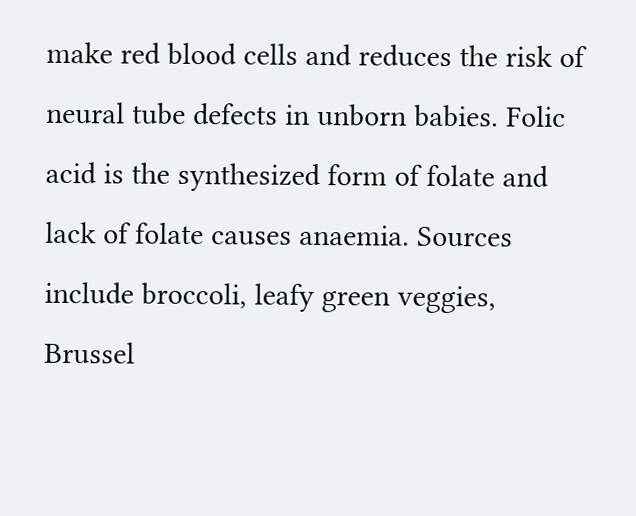make red blood cells and reduces the risk of neural tube defects in unborn babies. Folic acid is the synthesized form of folate and lack of folate causes anaemia. Sources include broccoli, leafy green veggies, Brussel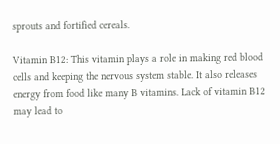sprouts and fortified cereals.

Vitamin B12: This vitamin plays a role in making red blood cells and keeping the nervous system stable. It also releases energy from food like many B vitamins. Lack of vitamin B12 may lead to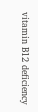vitamin B12 deficiency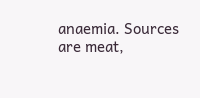anaemia. Sources are meat,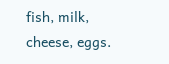fish, milk, cheese, eggs.